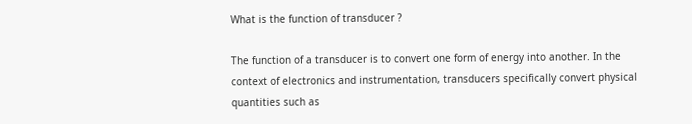What is the function of transducer ?

The function of a transducer is to convert one form of energy into another. In the context of electronics and instrumentation, transducers specifically convert physical quantities such as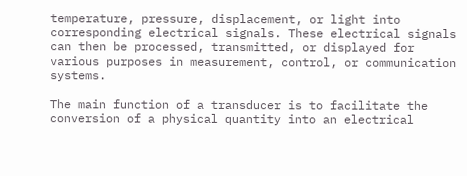temperature, pressure, displacement, or light into corresponding electrical signals. These electrical signals can then be processed, transmitted, or displayed for various purposes in measurement, control, or communication systems.

The main function of a transducer is to facilitate the conversion of a physical quantity into an electrical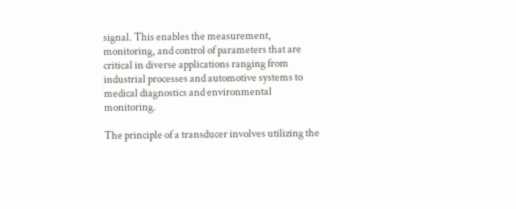signal. This enables the measurement, monitoring, and control of parameters that are critical in diverse applications ranging from industrial processes and automotive systems to medical diagnostics and environmental monitoring.

The principle of a transducer involves utilizing the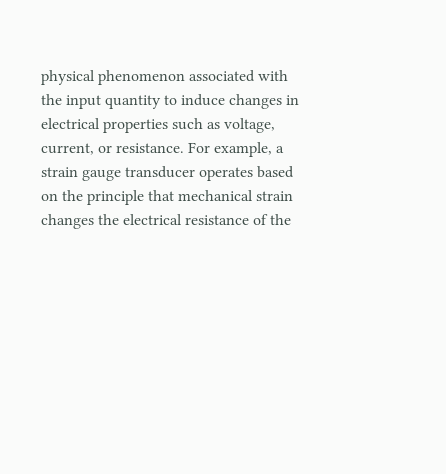physical phenomenon associated with the input quantity to induce changes in electrical properties such as voltage, current, or resistance. For example, a strain gauge transducer operates based on the principle that mechanical strain changes the electrical resistance of the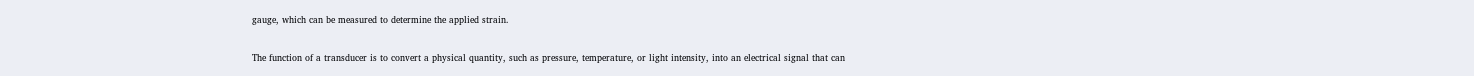gauge, which can be measured to determine the applied strain.

The function of a transducer is to convert a physical quantity, such as pressure, temperature, or light intensity, into an electrical signal that can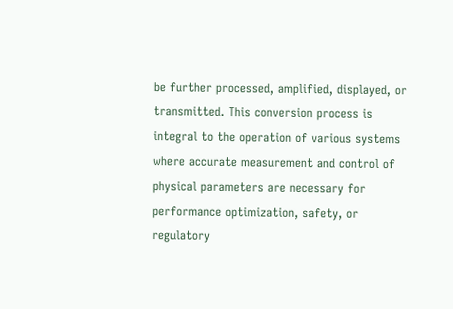be further processed, amplified, displayed, or transmitted. This conversion process is integral to the operation of various systems where accurate measurement and control of physical parameters are necessary for performance optimization, safety, or regulatory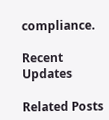compliance.

Recent Updates

Related Posts